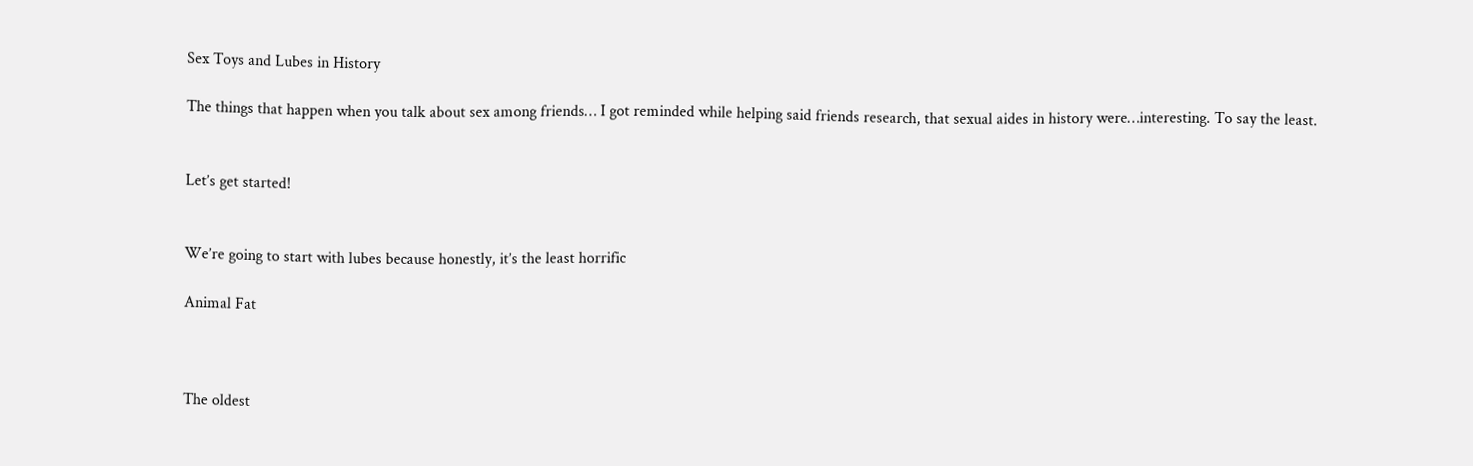Sex Toys and Lubes in History

The things that happen when you talk about sex among friends… I got reminded while helping said friends research, that sexual aides in history were…interesting. To say the least.


Let’s get started!


We’re going to start with lubes because honestly, it’s the least horrific

Animal Fat



The oldest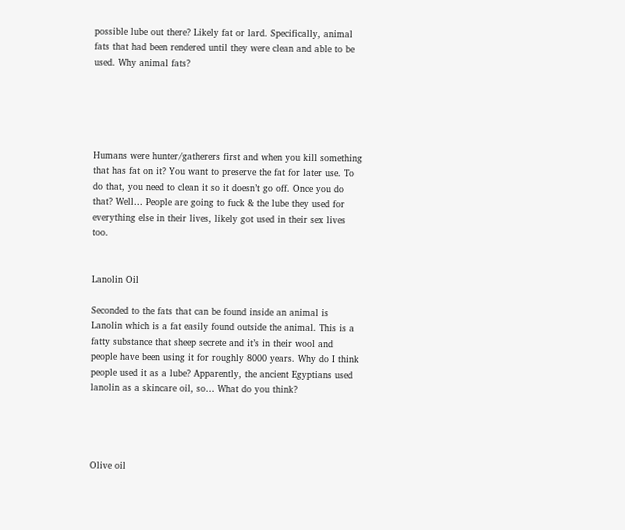possible lube out there? Likely fat or lard. Specifically, animal fats that had been rendered until they were clean and able to be used. Why animal fats?





Humans were hunter/gatherers first and when you kill something that has fat on it? You want to preserve the fat for later use. To do that, you need to clean it so it doesn’t go off. Once you do that? Well… People are going to fuck & the lube they used for everything else in their lives, likely got used in their sex lives too.


Lanolin Oil

Seconded to the fats that can be found inside an animal is Lanolin which is a fat easily found outside the animal. This is a fatty substance that sheep secrete and it’s in their wool and people have been using it for roughly 8000 years. Why do I think people used it as a lube? Apparently, the ancient Egyptians used lanolin as a skincare oil, so… What do you think?




Olive oil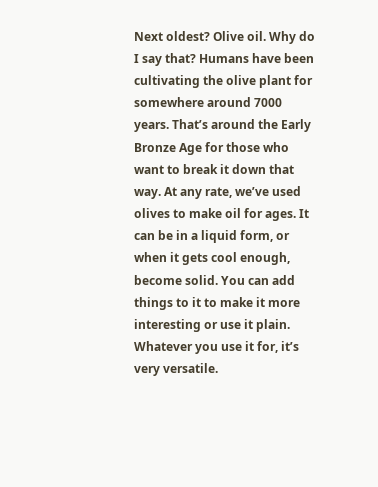Next oldest? Olive oil. Why do I say that? Humans have been cultivating the olive plant for somewhere around 7000 years. That’s around the Early Bronze Age for those who want to break it down that way. At any rate, we’ve used olives to make oil for ages. It can be in a liquid form, or when it gets cool enough, become solid. You can add things to it to make it more interesting or use it plain. Whatever you use it for, it’s very versatile.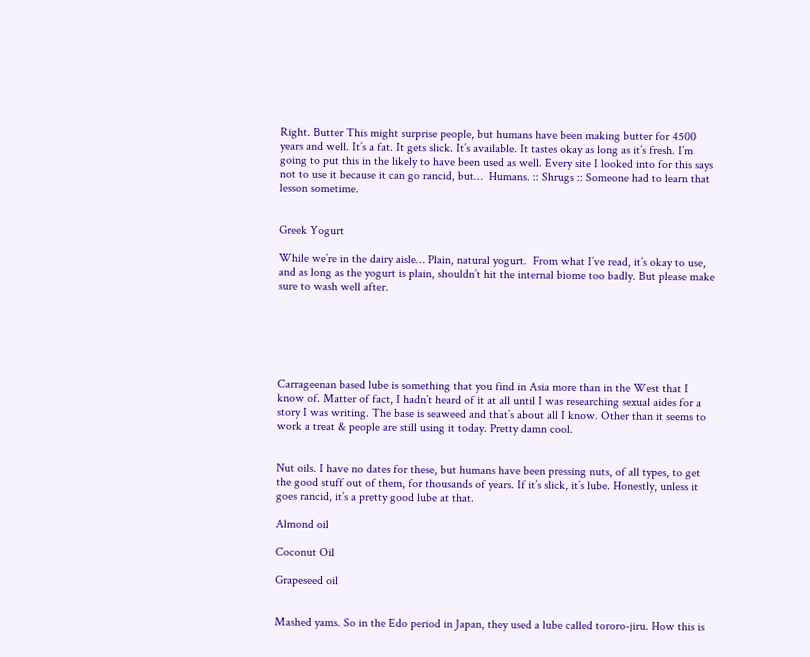Right. Butter This might surprise people, but humans have been making butter for 4500 years and well. It’s a fat. It gets slick. It’s available. It tastes okay as long as it’s fresh. I’m going to put this in the likely to have been used as well. Every site I looked into for this says not to use it because it can go rancid, but…  Humans. :: Shrugs :: Someone had to learn that lesson sometime.


Greek Yogurt

While we’re in the dairy aisle… Plain, natural yogurt.  From what I’ve read, it’s okay to use, and as long as the yogurt is plain, shouldn’t hit the internal biome too badly. But please make sure to wash well after.






Carrageenan based lube is something that you find in Asia more than in the West that I know of. Matter of fact, I hadn’t heard of it at all until I was researching sexual aides for a story I was writing. The base is seaweed and that’s about all I know. Other than it seems to work a treat & people are still using it today. Pretty damn cool.


Nut oils. I have no dates for these, but humans have been pressing nuts, of all types, to get the good stuff out of them, for thousands of years. If it’s slick, it’s lube. Honestly, unless it goes rancid, it’s a pretty good lube at that.

Almond oil

Coconut Oil

Grapeseed oil


Mashed yams. So in the Edo period in Japan, they used a lube called tororo-jiru. How this is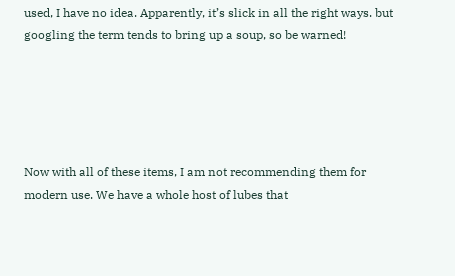used, I have no idea. Apparently, it’s slick in all the right ways. but googling the term tends to bring up a soup, so be warned!





Now with all of these items, I am not recommending them for modern use. We have a whole host of lubes that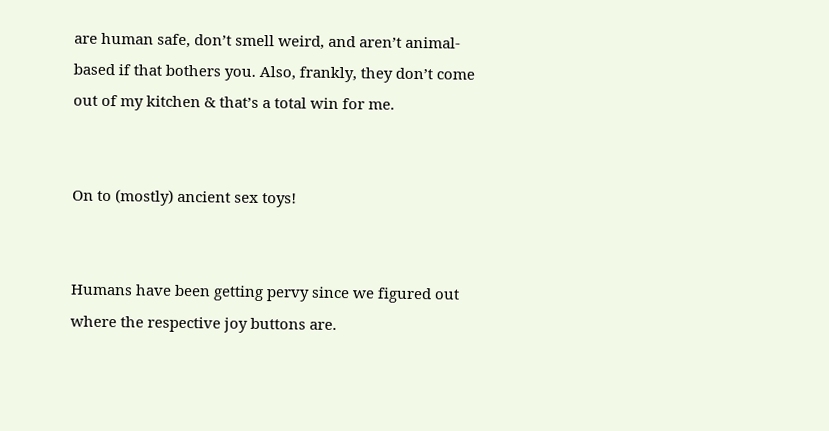are human safe, don’t smell weird, and aren’t animal-based if that bothers you. Also, frankly, they don’t come out of my kitchen & that’s a total win for me.


On to (mostly) ancient sex toys!


Humans have been getting pervy since we figured out where the respective joy buttons are.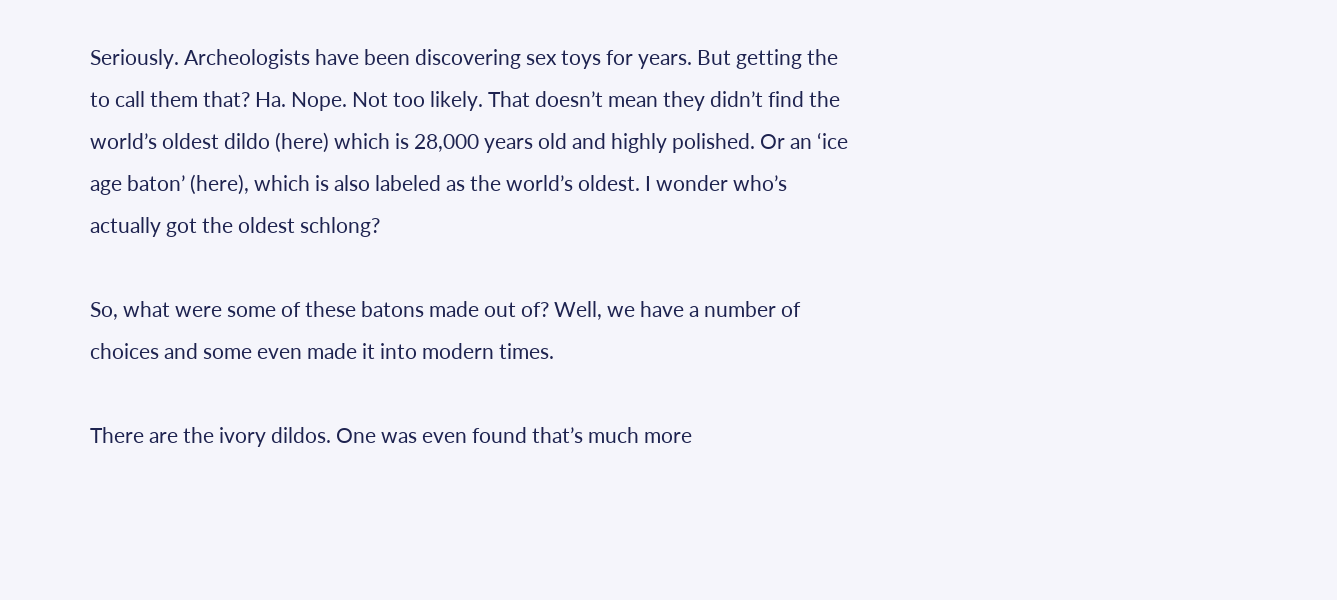Seriously. Archeologists have been discovering sex toys for years. But getting the to call them that? Ha. Nope. Not too likely. That doesn’t mean they didn’t find the world’s oldest dildo (here) which is 28,000 years old and highly polished. Or an ‘ice age baton’ (here), which is also labeled as the world’s oldest. I wonder who’s actually got the oldest schlong?

So, what were some of these batons made out of? Well, we have a number of choices and some even made it into modern times.

There are the ivory dildos. One was even found that’s much more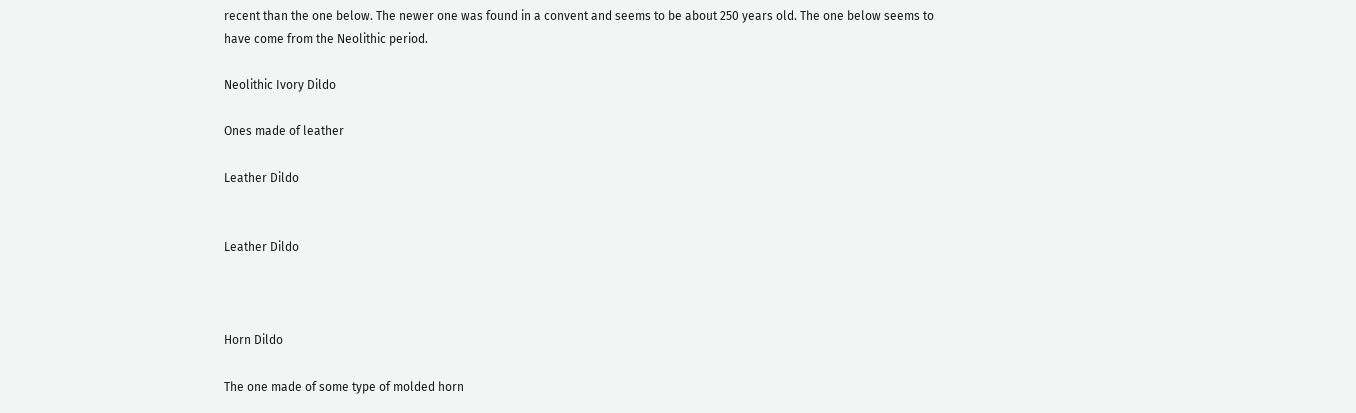recent than the one below. The newer one was found in a convent and seems to be about 250 years old. The one below seems to have come from the Neolithic period.

Neolithic Ivory Dildo

Ones made of leather

Leather Dildo


Leather Dildo



Horn Dildo

The one made of some type of molded horn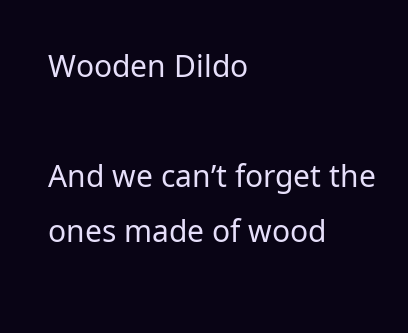Wooden Dildo

And we can’t forget the ones made of wood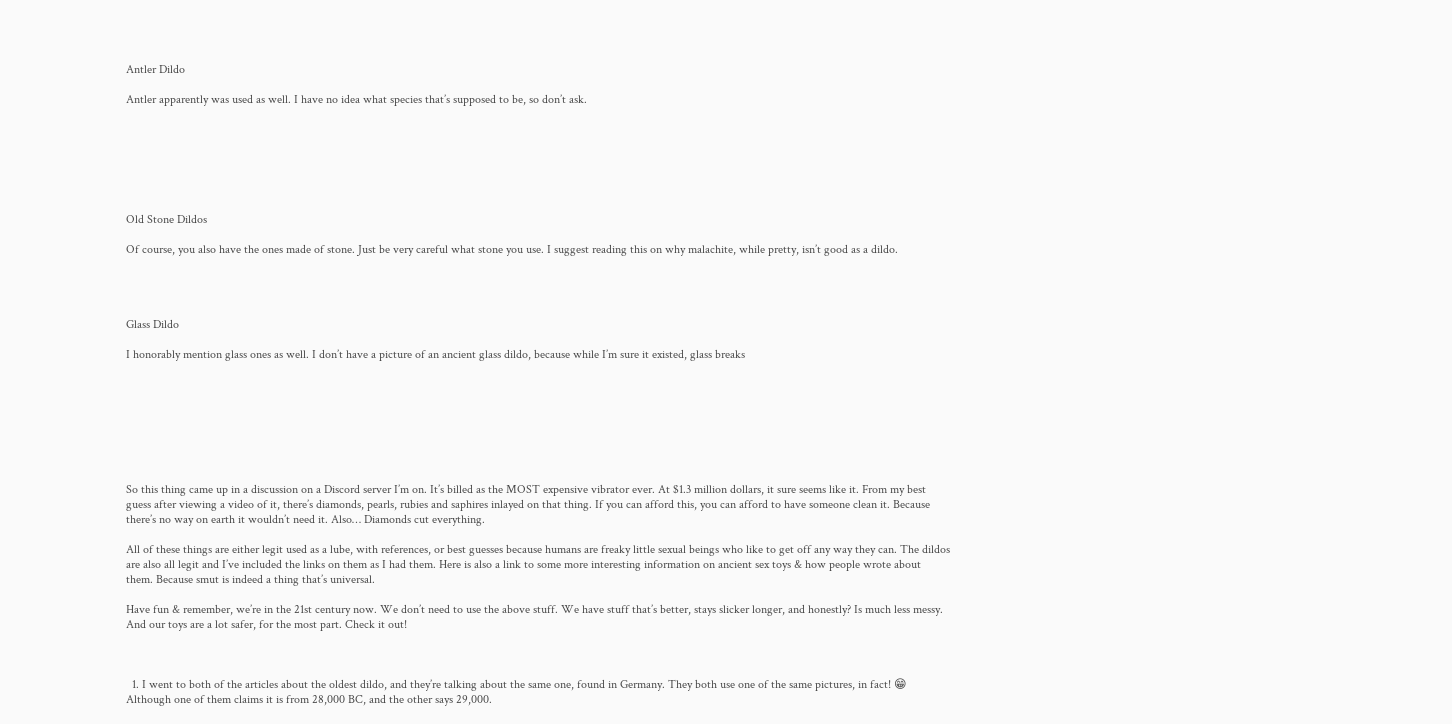Antler Dildo

Antler apparently was used as well. I have no idea what species that’s supposed to be, so don’t ask.







Old Stone Dildos

Of course, you also have the ones made of stone. Just be very careful what stone you use. I suggest reading this on why malachite, while pretty, isn’t good as a dildo.




Glass Dildo

I honorably mention glass ones as well. I don’t have a picture of an ancient glass dildo, because while I’m sure it existed, glass breaks








So this thing came up in a discussion on a Discord server I’m on. It’s billed as the MOST expensive vibrator ever. At $1.3 million dollars, it sure seems like it. From my best guess after viewing a video of it, there’s diamonds, pearls, rubies and saphires inlayed on that thing. If you can afford this, you can afford to have someone clean it. Because there’s no way on earth it wouldn’t need it. Also… Diamonds cut everything.

All of these things are either legit used as a lube, with references, or best guesses because humans are freaky little sexual beings who like to get off any way they can. The dildos are also all legit and I’ve included the links on them as I had them. Here is also a link to some more interesting information on ancient sex toys & how people wrote about them. Because smut is indeed a thing that’s universal.

Have fun & remember, we’re in the 21st century now. We don’t need to use the above stuff. We have stuff that’s better, stays slicker longer, and honestly? Is much less messy. And our toys are a lot safer, for the most part. Check it out!



  1. I went to both of the articles about the oldest dildo, and they’re talking about the same one, found in Germany. They both use one of the same pictures, in fact! 😁 Although one of them claims it is from 28,000 BC, and the other says 29,000.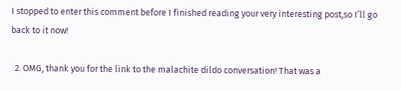I stopped to enter this comment before I finished reading your very interesting post,so I’ll go back to it now!

  2. OMG, thank you for the link to the malachite dildo conversation! That was a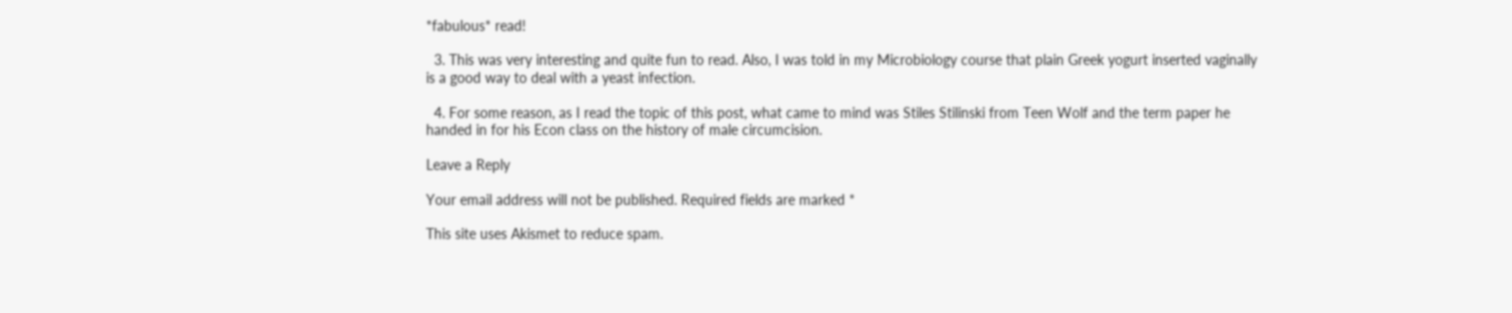*fabulous* read!

  3. This was very interesting and quite fun to read. Also, I was told in my Microbiology course that plain Greek yogurt inserted vaginally is a good way to deal with a yeast infection.

  4. For some reason, as I read the topic of this post, what came to mind was Stiles Stilinski from Teen Wolf and the term paper he handed in for his Econ class on the history of male circumcision.

Leave a Reply

Your email address will not be published. Required fields are marked *

This site uses Akismet to reduce spam.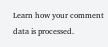Learn how your comment data is processed.